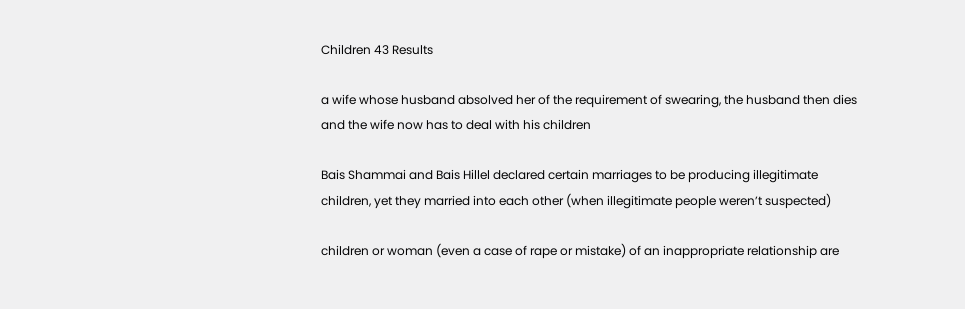Children 43 Results

a wife whose husband absolved her of the requirement of swearing, the husband then dies and the wife now has to deal with his children

Bais Shammai and Bais Hillel declared certain marriages to be producing illegitimate children, yet they married into each other (when illegitimate people weren’t suspected)

children or woman (even a case of rape or mistake) of an inappropriate relationship are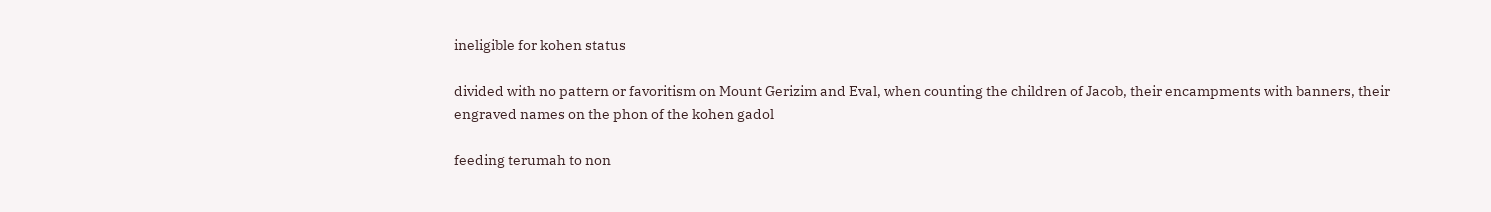ineligible for kohen status

divided with no pattern or favoritism on Mount Gerizim and Eval, when counting the children of Jacob, their encampments with banners, their engraved names on the phon of the kohen gadol

feeding terumah to non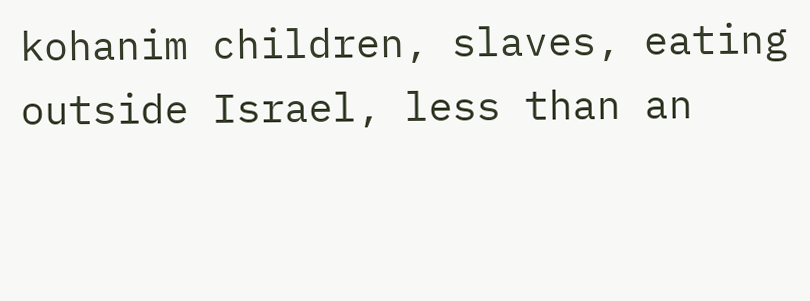kohanim children, slaves, eating outside Israel, less than an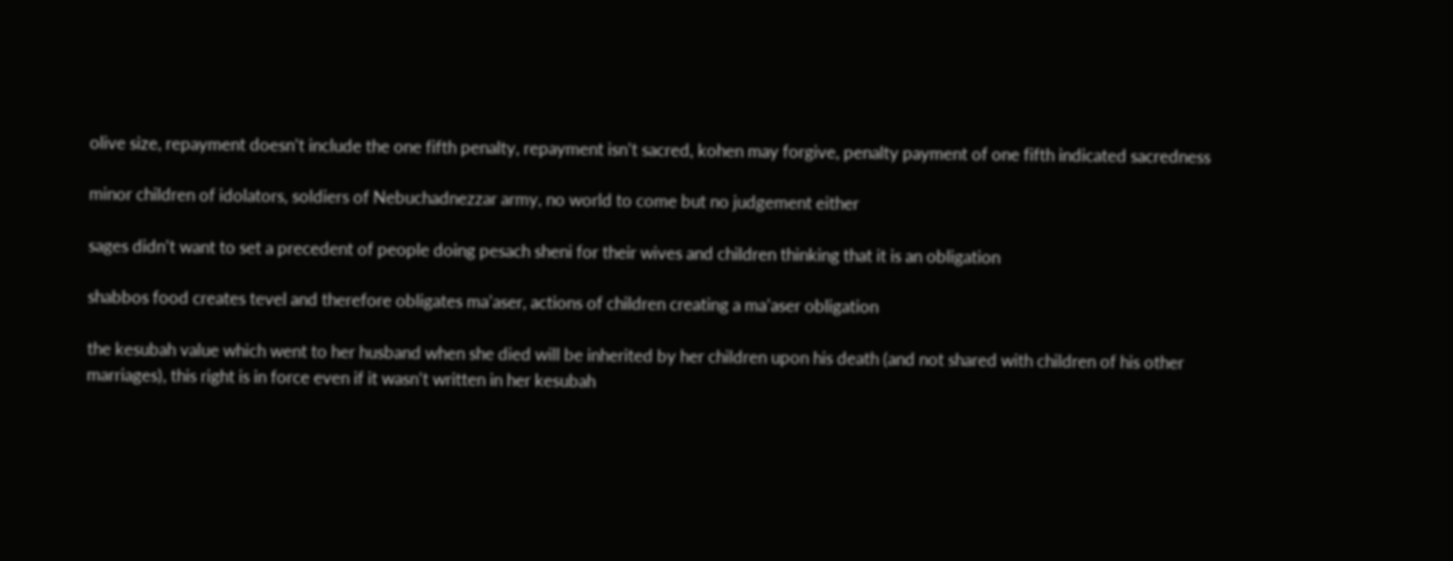olive size, repayment doesn’t include the one fifth penalty, repayment isn’t sacred, kohen may forgive, penalty payment of one fifth indicated sacredness

minor children of idolators, soldiers of Nebuchadnezzar army, no world to come but no judgement either

sages didn’t want to set a precedent of people doing pesach sheni for their wives and children thinking that it is an obligation

shabbos food creates tevel and therefore obligates ma’aser, actions of children creating a ma’aser obligation

the kesubah value which went to her husband when she died will be inherited by her children upon his death (and not shared with children of his other marriages), this right is in force even if it wasn’t written in her kesubah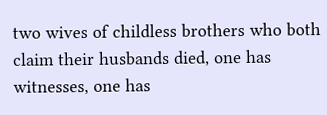two wives of childless brothers who both claim their husbands died, one has witnesses, one has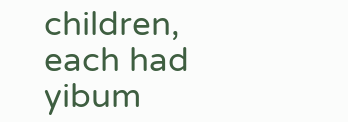children, each had yibum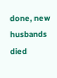done, new husbands died